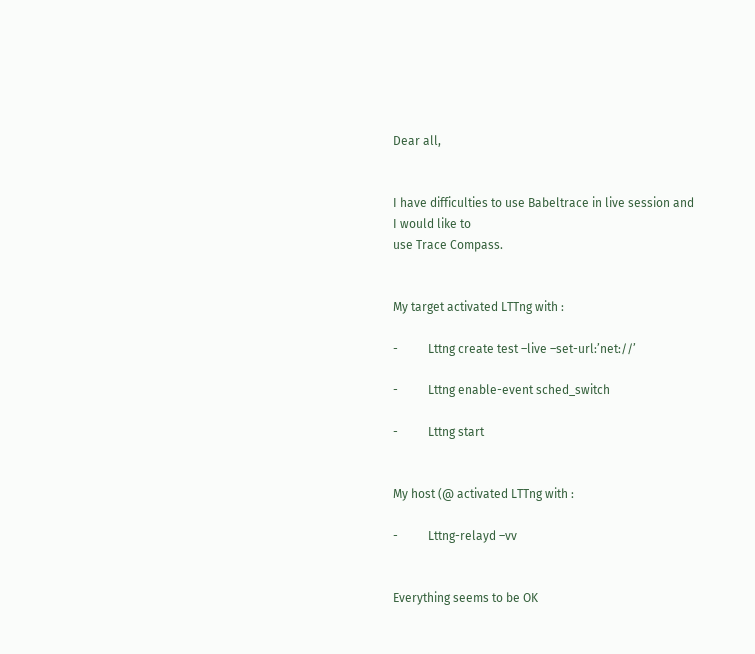Dear all,


I have difficulties to use Babeltrace in live session and I would like to
use Trace Compass.


My target activated LTTng with :

-          Lttng create test –live –set-url:’net://’

-          Lttng enable-event sched_switch

-          Lttng start


My host (@ activated LTTng with :

-          Lttng-relayd –vv


Everything seems to be OK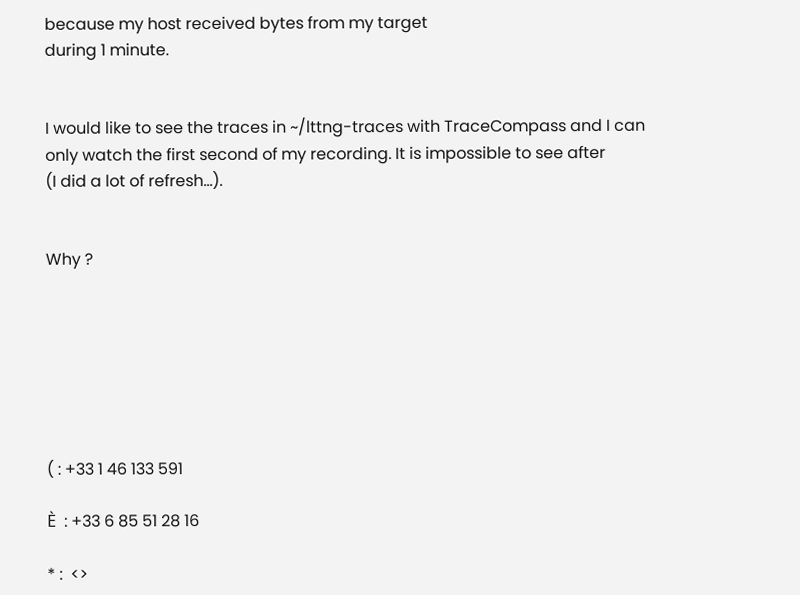because my host received bytes from my target
during 1 minute.


I would like to see the traces in ~/lttng-traces with TraceCompass and I can
only watch the first second of my recording. It is impossible to see after
(I did a lot of refresh…).


Why ?







( : +33 1 46 133 591

È  : +33 6 85 51 28 16

* :  <>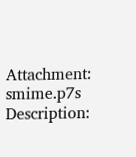Attachment: smime.p7s
Description: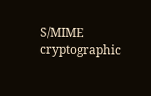S/MIME cryptographic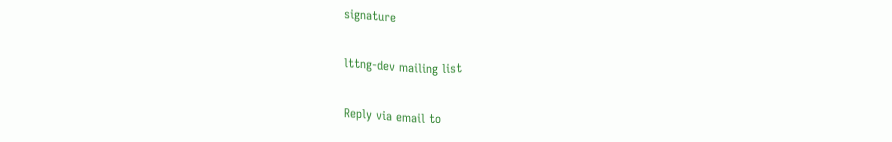signature

lttng-dev mailing list

Reply via email to